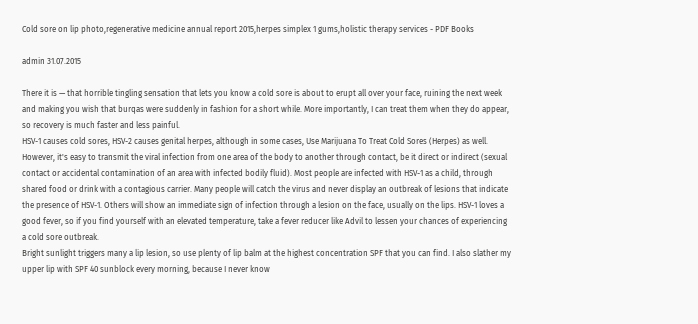Cold sore on lip photo,regenerative medicine annual report 2015,herpes simplex 1 gums,holistic therapy services - PDF Books

admin 31.07.2015

There it is — that horrible tingling sensation that lets you know a cold sore is about to erupt all over your face, ruining the next week and making you wish that burqas were suddenly in fashion for a short while. More importantly, I can treat them when they do appear, so recovery is much faster and less painful.
HSV-1 causes cold sores, HSV-2 causes genital herpes, although in some cases, Use Marijuana To Treat Cold Sores (Herpes) as well. However, it's easy to transmit the viral infection from one area of the body to another through contact, be it direct or indirect (sexual contact or accidental contamination of an area with infected bodily fluid). Most people are infected with HSV-1 as a child, through shared food or drink with a contagious carrier. Many people will catch the virus and never display an outbreak of lesions that indicate the presence of HSV-1. Others will show an immediate sign of infection through a lesion on the face, usually on the lips. HSV-1 loves a good fever, so if you find yourself with an elevated temperature, take a fever reducer like Advil to lessen your chances of experiencing a cold sore outbreak.
Bright sunlight triggers many a lip lesion, so use plenty of lip balm at the highest concentration SPF that you can find. I also slather my upper lip with SPF 40 sunblock every morning, because I never know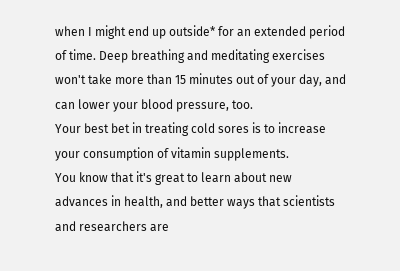when I might end up outside* for an extended period of time. Deep breathing and meditating exercises won't take more than 15 minutes out of your day, and can lower your blood pressure, too.
Your best bet in treating cold sores is to increase your consumption of vitamin supplements.
You know that it's great to learn about new advances in health, and better ways that scientists and researchers are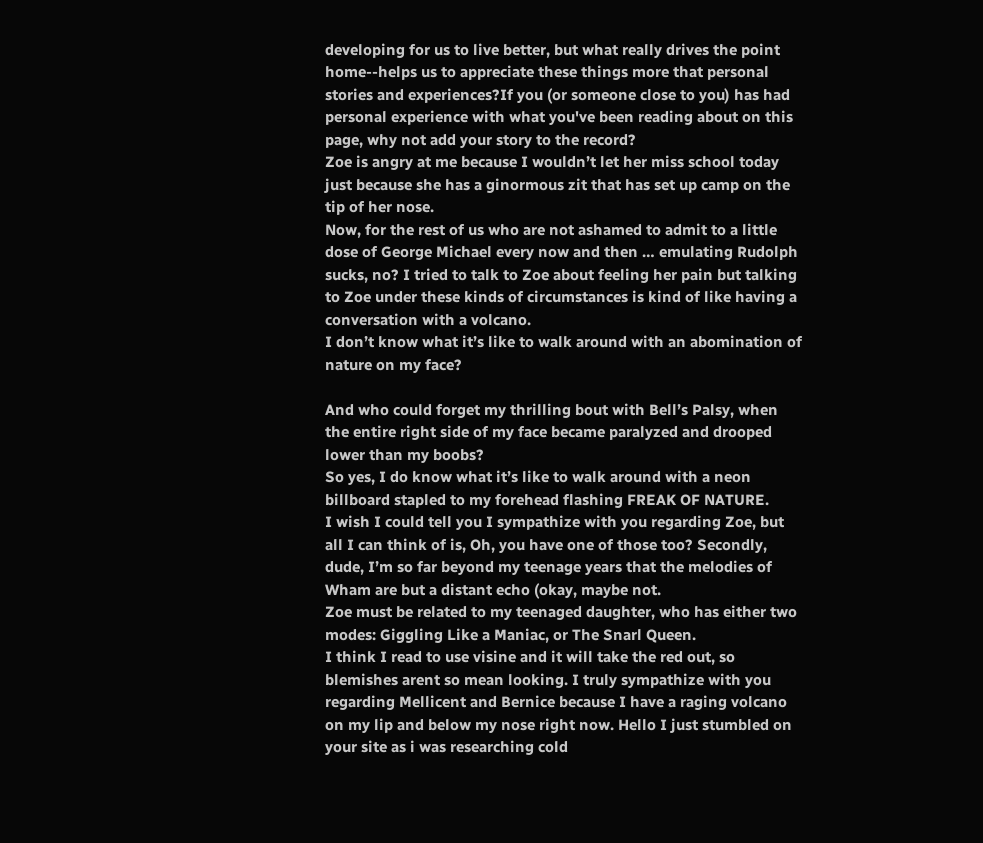developing for us to live better, but what really drives the point home--helps us to appreciate these things more that personal stories and experiences?If you (or someone close to you) has had personal experience with what you've been reading about on this page, why not add your story to the record?
Zoe is angry at me because I wouldn’t let her miss school today just because she has a ginormous zit that has set up camp on the tip of her nose.
Now, for the rest of us who are not ashamed to admit to a little dose of George Michael every now and then … emulating Rudolph sucks, no? I tried to talk to Zoe about feeling her pain but talking to Zoe under these kinds of circumstances is kind of like having a conversation with a volcano.
I don’t know what it’s like to walk around with an abomination of nature on my face?

And who could forget my thrilling bout with Bell’s Palsy, when the entire right side of my face became paralyzed and drooped lower than my boobs?
So yes, I do know what it’s like to walk around with a neon billboard stapled to my forehead flashing FREAK OF NATURE.
I wish I could tell you I sympathize with you regarding Zoe, but all I can think of is, Oh, you have one of those too? Secondly, dude, I’m so far beyond my teenage years that the melodies of Wham are but a distant echo (okay, maybe not.
Zoe must be related to my teenaged daughter, who has either two modes: Giggling Like a Maniac, or The Snarl Queen.
I think I read to use visine and it will take the red out, so blemishes arent so mean looking. I truly sympathize with you regarding Mellicent and Bernice because I have a raging volcano on my lip and below my nose right now. Hello I just stumbled on your site as i was researching cold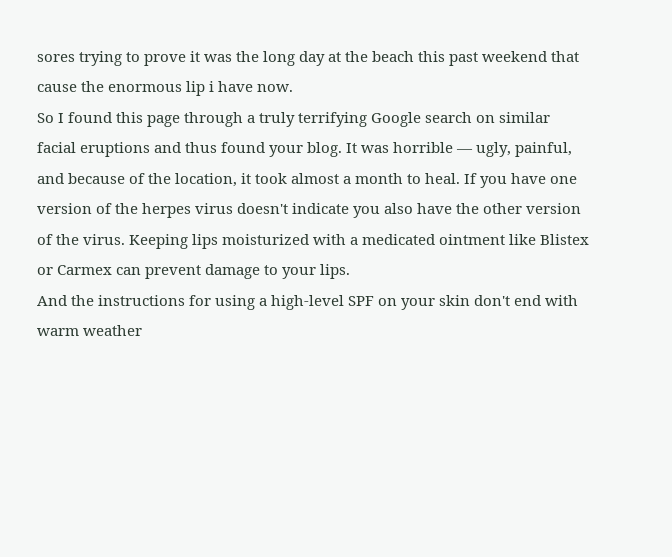sores trying to prove it was the long day at the beach this past weekend that cause the enormous lip i have now.
So I found this page through a truly terrifying Google search on similar facial eruptions and thus found your blog. It was horrible — ugly, painful, and because of the location, it took almost a month to heal. If you have one version of the herpes virus doesn't indicate you also have the other version of the virus. Keeping lips moisturized with a medicated ointment like Blistex or Carmex can prevent damage to your lips.
And the instructions for using a high-level SPF on your skin don't end with warm weather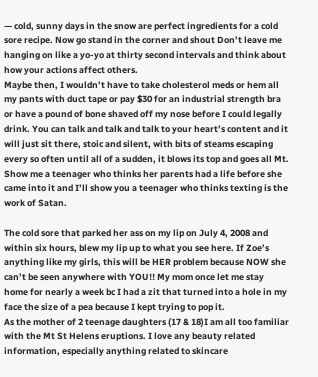— cold, sunny days in the snow are perfect ingredients for a cold sore recipe. Now go stand in the corner and shout Don’t leave me hanging on like a yo-yo at thirty second intervals and think about how your actions affect others.
Maybe then, I wouldn’t have to take cholesterol meds or hem all my pants with duct tape or pay $30 for an industrial strength bra or have a pound of bone shaved off my nose before I could legally drink. You can talk and talk and talk to your heart’s content and it will just sit there, stoic and silent, with bits of steams escaping every so often until all of a sudden, it blows its top and goes all Mt. Show me a teenager who thinks her parents had a life before she came into it and I’ll show you a teenager who thinks texting is the work of Satan.

The cold sore that parked her ass on my lip on July 4, 2008 and within six hours, blew my lip up to what you see here. If Zoe’s anything like my girls, this will be HER problem because NOW she can’t be seen anywhere with YOU!! My mom once let me stay home for nearly a week bc I had a zit that turned into a hole in my face the size of a pea because I kept trying to pop it.
As the mother of 2 teenage daughters (17 & 18)I am all too familiar with the Mt St Helens eruptions. I love any beauty related information, especially anything related to skincare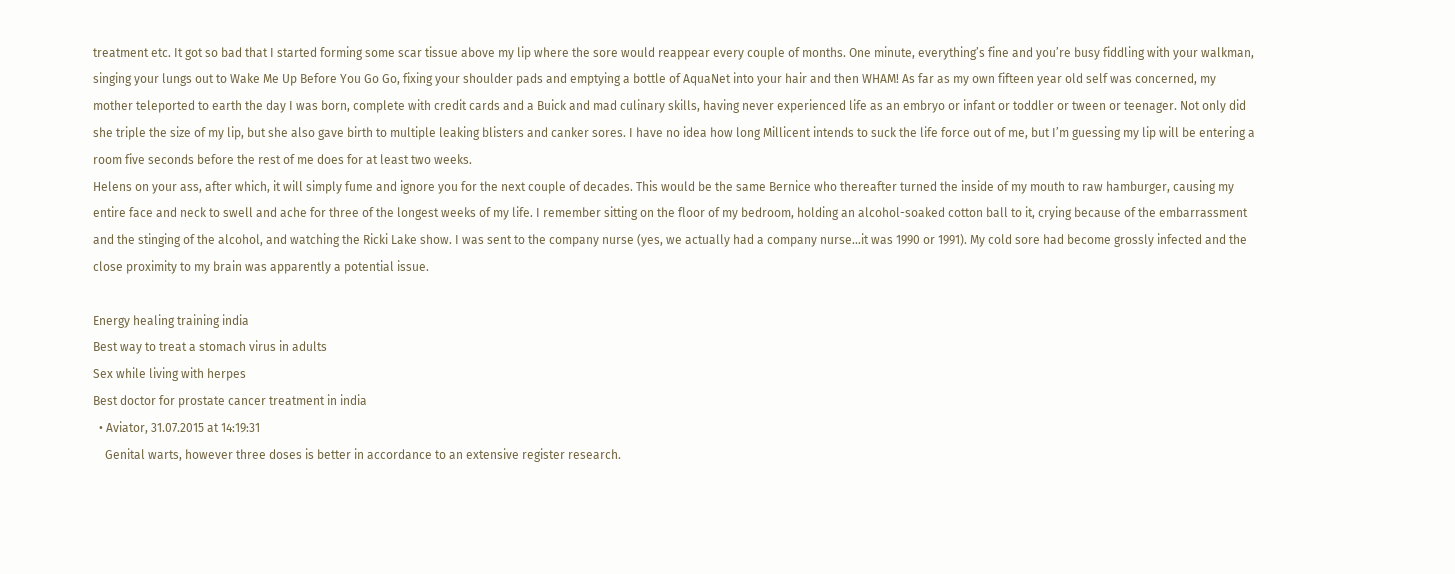treatment etc. It got so bad that I started forming some scar tissue above my lip where the sore would reappear every couple of months. One minute, everything’s fine and you’re busy fiddling with your walkman, singing your lungs out to Wake Me Up Before You Go Go, fixing your shoulder pads and emptying a bottle of AquaNet into your hair and then WHAM! As far as my own fifteen year old self was concerned, my mother teleported to earth the day I was born, complete with credit cards and a Buick and mad culinary skills, having never experienced life as an embryo or infant or toddler or tween or teenager. Not only did she triple the size of my lip, but she also gave birth to multiple leaking blisters and canker sores. I have no idea how long Millicent intends to suck the life force out of me, but I’m guessing my lip will be entering a room five seconds before the rest of me does for at least two weeks.
Helens on your ass, after which, it will simply fume and ignore you for the next couple of decades. This would be the same Bernice who thereafter turned the inside of my mouth to raw hamburger, causing my entire face and neck to swell and ache for three of the longest weeks of my life. I remember sitting on the floor of my bedroom, holding an alcohol-soaked cotton ball to it, crying because of the embarrassment and the stinging of the alcohol, and watching the Ricki Lake show. I was sent to the company nurse (yes, we actually had a company nurse…it was 1990 or 1991). My cold sore had become grossly infected and the close proximity to my brain was apparently a potential issue.

Energy healing training india
Best way to treat a stomach virus in adults
Sex while living with herpes
Best doctor for prostate cancer treatment in india
  • Aviator, 31.07.2015 at 14:19:31
    Genital warts, however three doses is better in accordance to an extensive register research.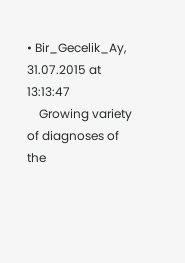• Bir_Gecelik_Ay, 31.07.2015 at 13:13:47
    Growing variety of diagnoses of the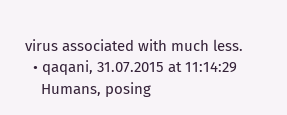virus associated with much less.
  • qaqani, 31.07.2015 at 11:14:29
    Humans, posing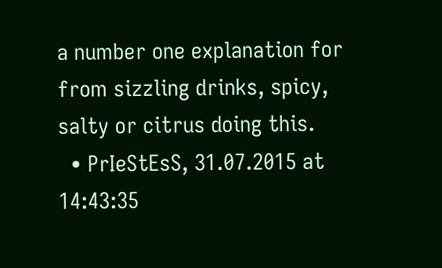a number one explanation for from sizzling drinks, spicy, salty or citrus doing this.
  • PrIeStEsS, 31.07.2015 at 14:43:35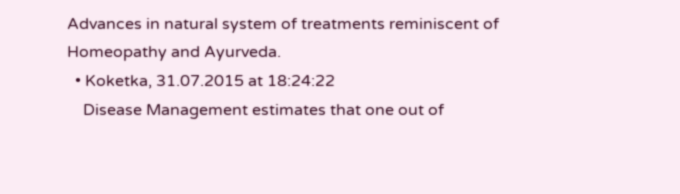Advances in natural system of treatments reminiscent of Homeopathy and Ayurveda.
  • Koketka, 31.07.2015 at 18:24:22
    Disease Management estimates that one out of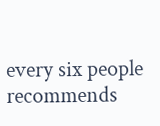every six people recommends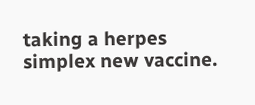taking a herpes simplex new vaccine.